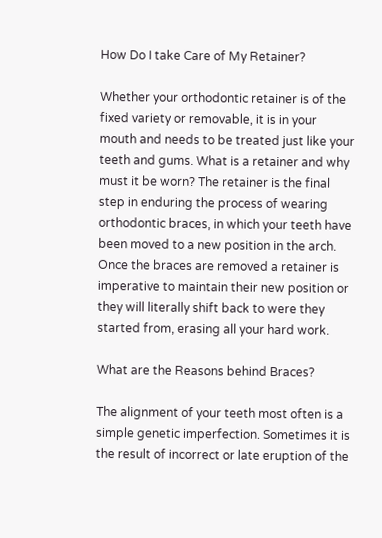How Do I take Care of My Retainer?

Whether your orthodontic retainer is of the fixed variety or removable, it is in your mouth and needs to be treated just like your teeth and gums. What is a retainer and why must it be worn? The retainer is the final step in enduring the process of wearing orthodontic braces, in which your teeth have been moved to a new position in the arch. Once the braces are removed a retainer is imperative to maintain their new position or they will literally shift back to were they started from, erasing all your hard work.

What are the Reasons behind Braces?

The alignment of your teeth most often is a simple genetic imperfection. Sometimes it is the result of incorrect or late eruption of the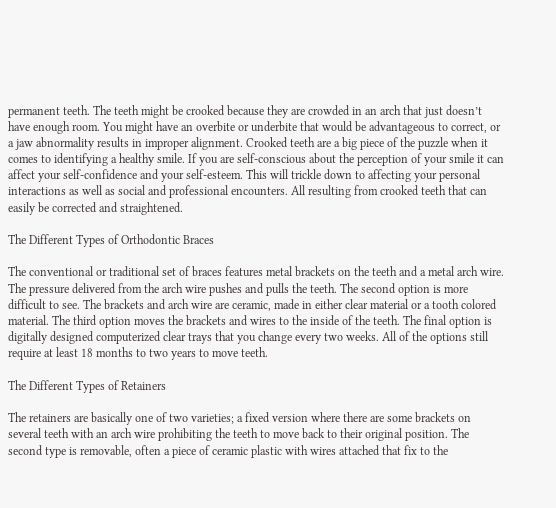permanent teeth. The teeth might be crooked because they are crowded in an arch that just doesn’t have enough room. You might have an overbite or underbite that would be advantageous to correct, or a jaw abnormality results in improper alignment. Crooked teeth are a big piece of the puzzle when it comes to identifying a healthy smile. If you are self-conscious about the perception of your smile it can affect your self-confidence and your self-esteem. This will trickle down to affecting your personal interactions as well as social and professional encounters. All resulting from crooked teeth that can easily be corrected and straightened.

The Different Types of Orthodontic Braces

The conventional or traditional set of braces features metal brackets on the teeth and a metal arch wire. The pressure delivered from the arch wire pushes and pulls the teeth. The second option is more difficult to see. The brackets and arch wire are ceramic, made in either clear material or a tooth colored material. The third option moves the brackets and wires to the inside of the teeth. The final option is digitally designed computerized clear trays that you change every two weeks. All of the options still require at least 18 months to two years to move teeth.

The Different Types of Retainers

The retainers are basically one of two varieties; a fixed version where there are some brackets on several teeth with an arch wire prohibiting the teeth to move back to their original position. The second type is removable, often a piece of ceramic plastic with wires attached that fix to the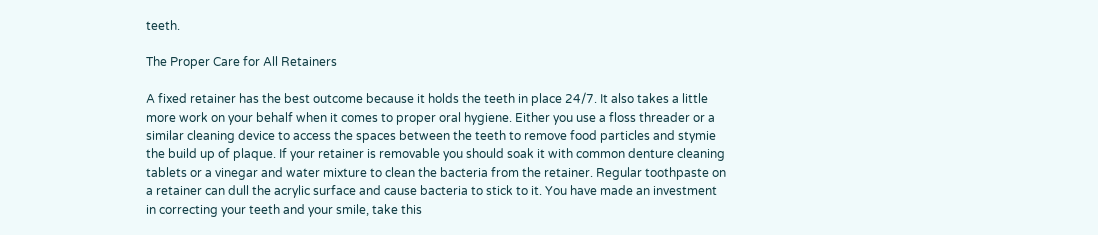teeth.

The Proper Care for All Retainers

A fixed retainer has the best outcome because it holds the teeth in place 24/7. It also takes a little more work on your behalf when it comes to proper oral hygiene. Either you use a floss threader or a similar cleaning device to access the spaces between the teeth to remove food particles and stymie the build up of plaque. If your retainer is removable you should soak it with common denture cleaning tablets or a vinegar and water mixture to clean the bacteria from the retainer. Regular toothpaste on a retainer can dull the acrylic surface and cause bacteria to stick to it. You have made an investment in correcting your teeth and your smile, take this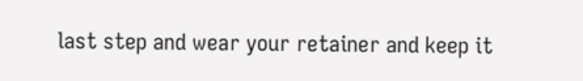last step and wear your retainer and keep it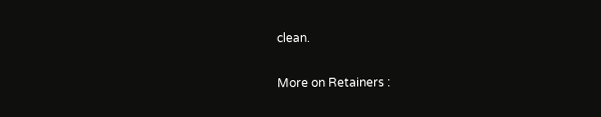clean.

More on Retainers :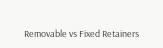Removable vs Fixed Retainers